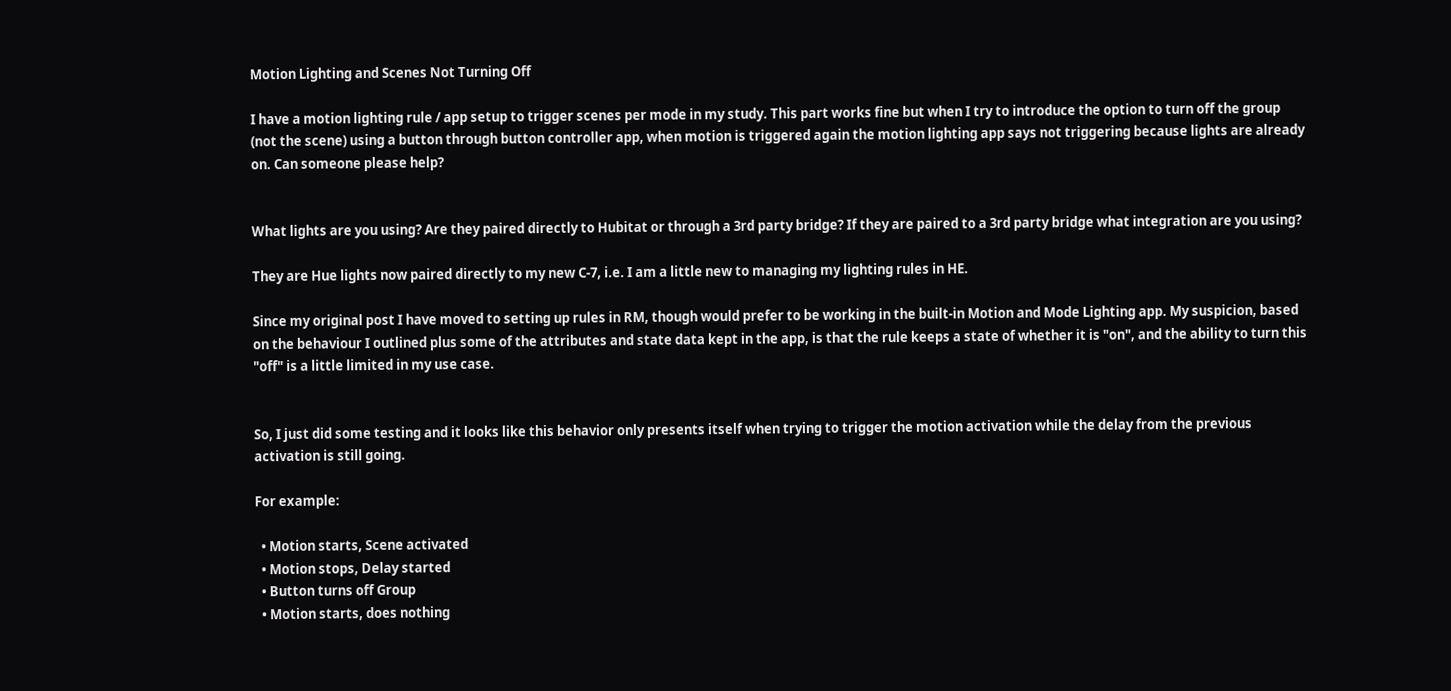Motion Lighting and Scenes Not Turning Off

I have a motion lighting rule / app setup to trigger scenes per mode in my study. This part works fine but when I try to introduce the option to turn off the group (not the scene) using a button through button controller app, when motion is triggered again the motion lighting app says not triggering because lights are already on. Can someone please help?


What lights are you using? Are they paired directly to Hubitat or through a 3rd party bridge? If they are paired to a 3rd party bridge what integration are you using?

They are Hue lights now paired directly to my new C-7, i.e. I am a little new to managing my lighting rules in HE.

Since my original post I have moved to setting up rules in RM, though would prefer to be working in the built-in Motion and Mode Lighting app. My suspicion, based on the behaviour I outlined plus some of the attributes and state data kept in the app, is that the rule keeps a state of whether it is "on", and the ability to turn this "off" is a little limited in my use case.


So, I just did some testing and it looks like this behavior only presents itself when trying to trigger the motion activation while the delay from the previous activation is still going.

For example:

  • Motion starts, Scene activated
  • Motion stops, Delay started
  • Button turns off Group
  • Motion starts, does nothing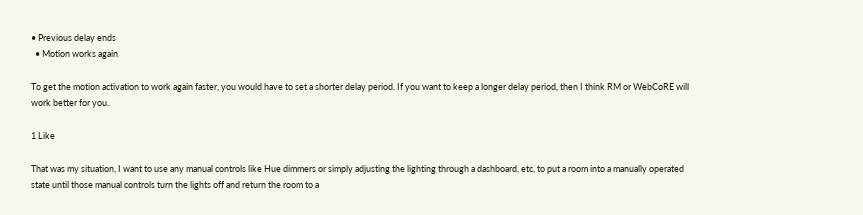• Previous delay ends
  • Motion works again

To get the motion activation to work again faster, you would have to set a shorter delay period. If you want to keep a longer delay period, then I think RM or WebCoRE will work better for you.

1 Like

That was my situation, I want to use any manual controls like Hue dimmers or simply adjusting the lighting through a dashboard, etc, to put a room into a manually operated state until those manual controls turn the lights off and return the room to a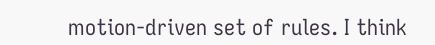motion-driven set of rules. I think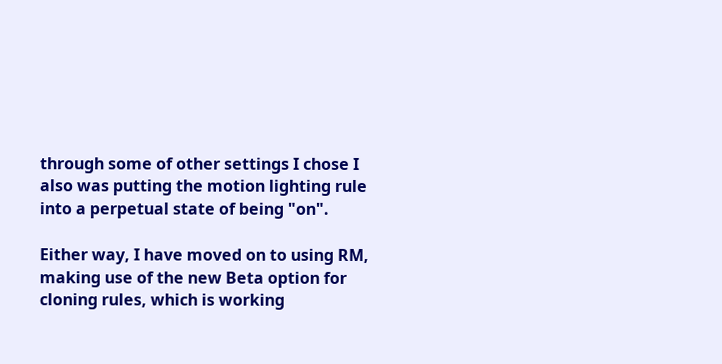through some of other settings I chose I also was putting the motion lighting rule into a perpetual state of being "on".

Either way, I have moved on to using RM, making use of the new Beta option for cloning rules, which is working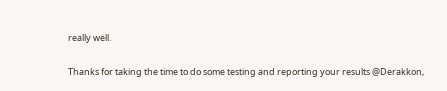really well.

Thanks for taking the time to do some testing and reporting your results @Derakkon,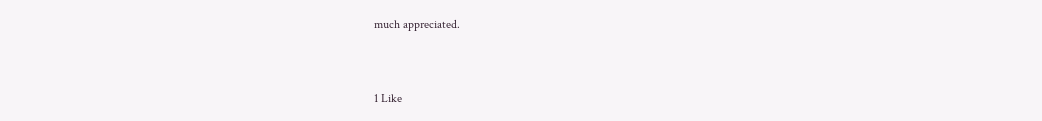much appreciated.


1 Like